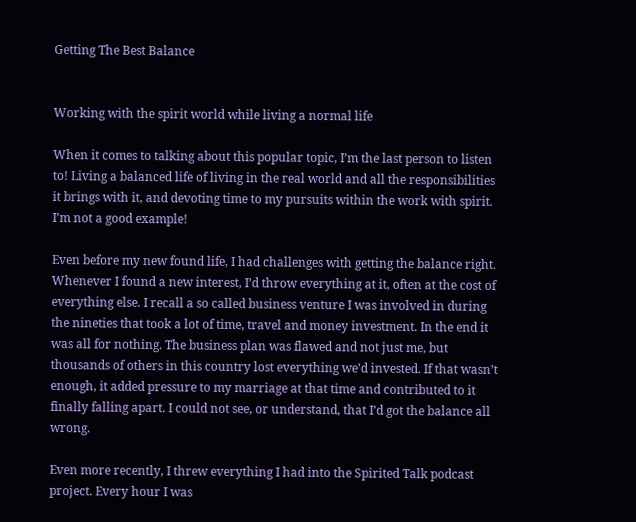Getting The Best Balance


Working with the spirit world while living a normal life

When it comes to talking about this popular topic, I’m the last person to listen to! Living a balanced life of living in the real world and all the responsibilities it brings with it, and devoting time to my pursuits within the work with spirit. I’m not a good example!

Even before my new found life, I had challenges with getting the balance right. Whenever I found a new interest, I’d throw everything at it, often at the cost of everything else. I recall a so called business venture I was involved in during the nineties that took a lot of time, travel and money investment. In the end it was all for nothing. The business plan was flawed and not just me, but thousands of others in this country lost everything we’d invested. If that wasn’t enough, it added pressure to my marriage at that time and contributed to it finally falling apart. I could not see, or understand, that I’d got the balance all wrong.

Even more recently, I threw everything I had into the Spirited Talk podcast project. Every hour I was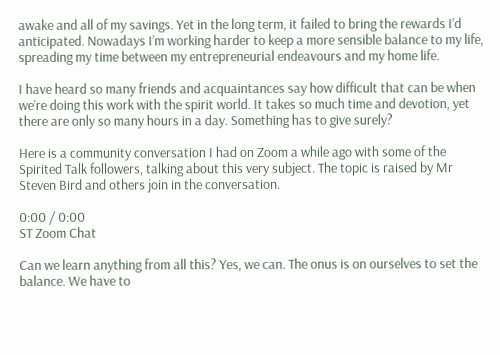awake and all of my savings. Yet in the long term, it failed to bring the rewards I’d anticipated. Nowadays I’m working harder to keep a more sensible balance to my life, spreading my time between my entrepreneurial endeavours and my home life.

I have heard so many friends and acquaintances say how difficult that can be when we’re doing this work with the spirit world. It takes so much time and devotion, yet there are only so many hours in a day. Something has to give surely?

Here is a community conversation I had on Zoom a while ago with some of the Spirited Talk followers, talking about this very subject. The topic is raised by Mr Steven Bird and others join in the conversation.

0:00 / 0:00
ST Zoom Chat

Can we learn anything from all this? Yes, we can. The onus is on ourselves to set the balance. We have to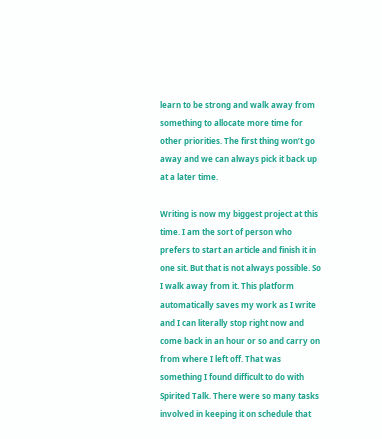learn to be strong and walk away from something to allocate more time for other priorities. The first thing won’t go away and we can always pick it back up at a later time.

Writing is now my biggest project at this time. I am the sort of person who prefers to start an article and finish it in one sit. But that is not always possible. So I walk away from it. This platform automatically saves my work as I write and I can literally stop right now and come back in an hour or so and carry on from where I left off. That was something I found difficult to do with Spirited Talk. There were so many tasks involved in keeping it on schedule that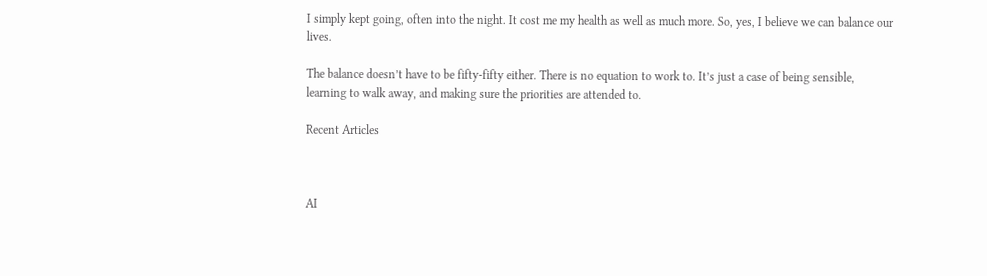I simply kept going, often into the night. It cost me my health as well as much more. So, yes, I believe we can balance our lives.

The balance doesn’t have to be fifty-fifty either. There is no equation to work to. It’s just a case of being sensible, learning to walk away, and making sure the priorities are attended to.

Recent Articles



AI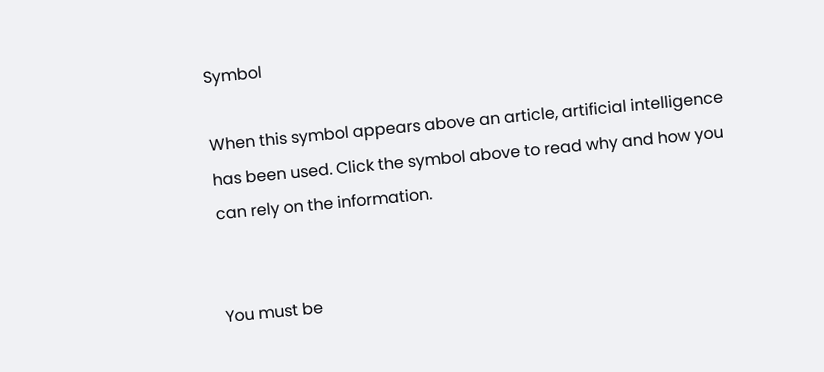Symbol

When this symbol appears above an article, artificial intelligence has been used. Click the symbol above to read why and how you can rely on the information.


You must be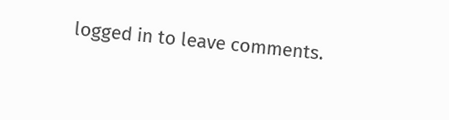logged in to leave comments.